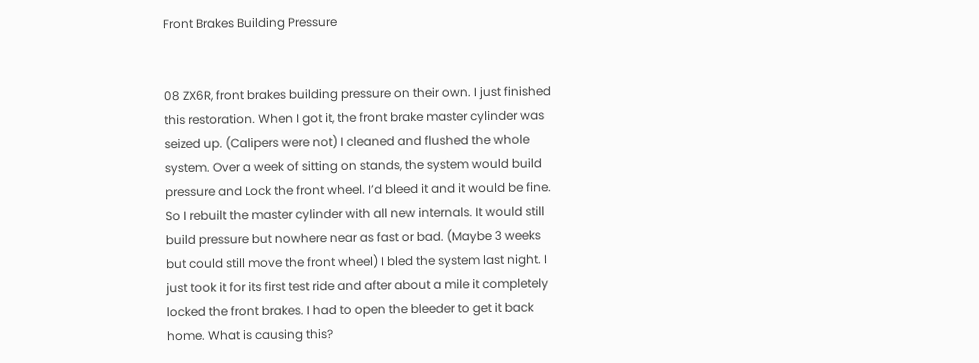Front Brakes Building Pressure


08 ZX6R, front brakes building pressure on their own. I just finished this restoration. When I got it, the front brake master cylinder was seized up. (Calipers were not) I cleaned and flushed the whole system. Over a week of sitting on stands, the system would build pressure and Lock the front wheel. I’d bleed it and it would be fine. So I rebuilt the master cylinder with all new internals. It would still build pressure but nowhere near as fast or bad. (Maybe 3 weeks but could still move the front wheel) I bled the system last night. I just took it for its first test ride and after about a mile it completely locked the front brakes. I had to open the bleeder to get it back home. What is causing this?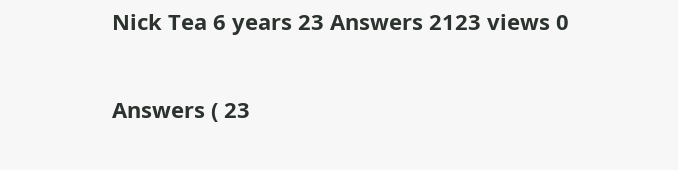Nick Tea 6 years 23 Answers 2123 views 0

Answers ( 23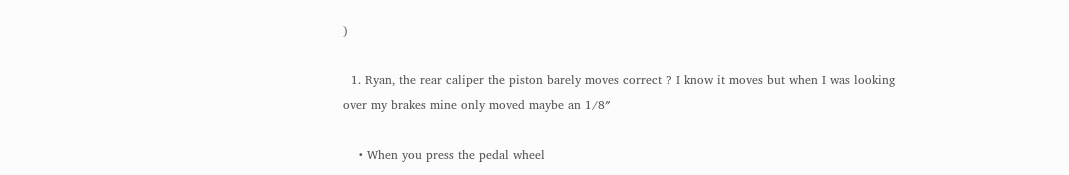)

  1. Ryan, the rear caliper the piston barely moves correct ? I know it moves but when I was looking over my brakes mine only moved maybe an 1/8″

    • When you press the pedal wheel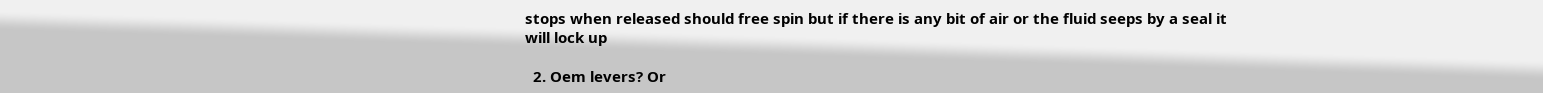stops when released should free spin but if there is any bit of air or the fluid seeps by a seal it will lock up

  2. Oem levers? Or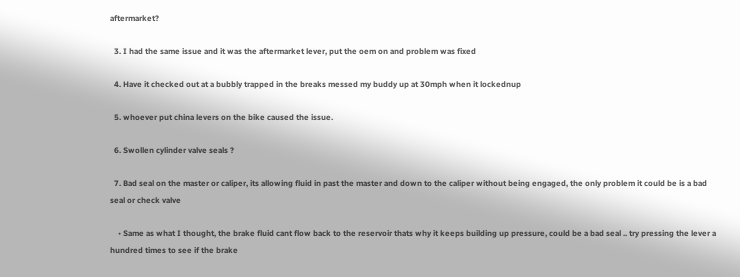aftermarket?

  3. I had the same issue and it was the aftermarket lever, put the oem on and problem was fixed

  4. Have it checked out at a bubbly trapped in the breaks messed my buddy up at 30mph when it lockednup

  5. whoever put china levers on the bike caused the issue.

  6. Swollen cylinder valve seals ?

  7. Bad seal on the master or caliper, its allowing fluid in past the master and down to the caliper without being engaged, the only problem it could be is a bad seal or check valve

    • Same as what I thought, the brake fluid cant flow back to the reservoir thats why it keeps building up pressure, could be a bad seal .. try pressing the lever a hundred times to see if the brake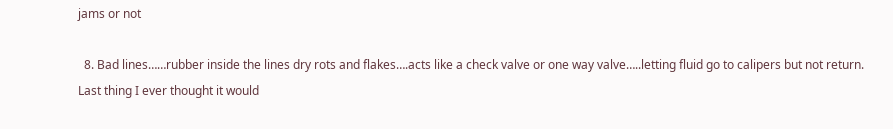jams or not

  8. Bad lines……rubber inside the lines dry rots and flakes….acts like a check valve or one way valve…..letting fluid go to calipers but not return. Last thing I ever thought it would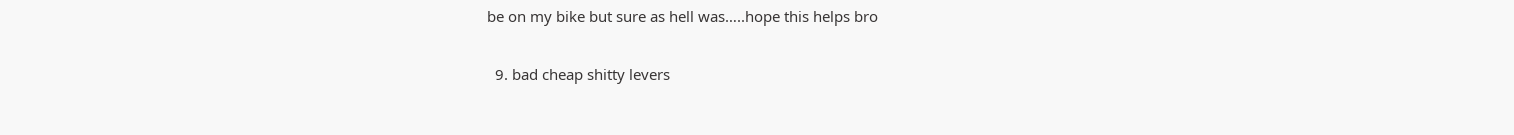be on my bike but sure as hell was…..hope this helps bro

  9. bad cheap shitty levers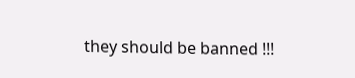they should be banned !!!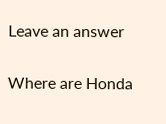Leave an answer


Where are Honda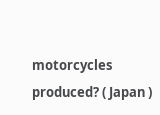motorcycles produced? ( Japan )